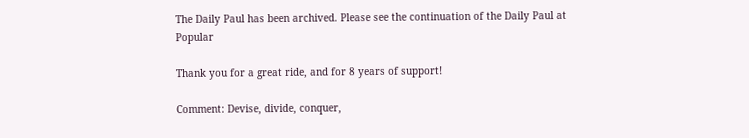The Daily Paul has been archived. Please see the continuation of the Daily Paul at Popular

Thank you for a great ride, and for 8 years of support!

Comment: Devise, divide, conquer,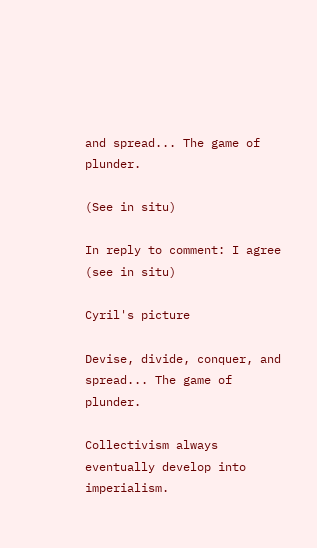and spread... The game of plunder.

(See in situ)

In reply to comment: I agree (see in situ)

Cyril's picture

Devise, divide, conquer, and spread... The game of plunder.

Collectivism always eventually develop into imperialism.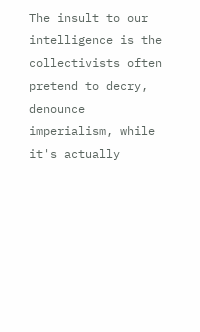The insult to our intelligence is the collectivists often pretend to decry, denounce imperialism, while it's actually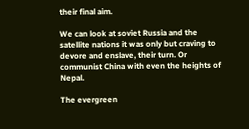their final aim.

We can look at soviet Russia and the satellite nations it was only but craving to devore and enslave, their turn. Or communist China with even the heights of Nepal.

The evergreen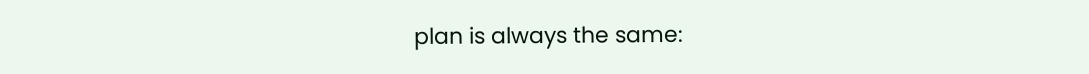plan is always the same: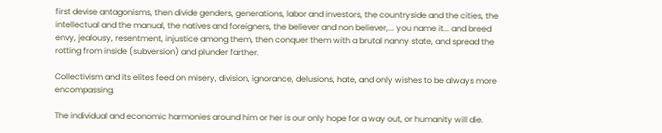first devise antagonisms, then divide genders, generations, labor and investors, the countryside and the cities, the intellectual and the manual, the natives and foreigners, the believer and non believer,... you name it... and breed envy, jealousy, resentment, injustice among them, then conquer them with a brutal nanny state, and spread the rotting from inside (subversion) and plunder farther.

Collectivism and its elites feed on misery, division, ignorance, delusions, hate, and only wishes to be always more encompassing.

The individual and economic harmonies around him or her is our only hope for a way out, or humanity will die.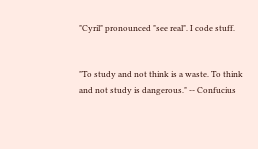"Cyril" pronounced "see real". I code stuff.


"To study and not think is a waste. To think and not study is dangerous." -- Confucius